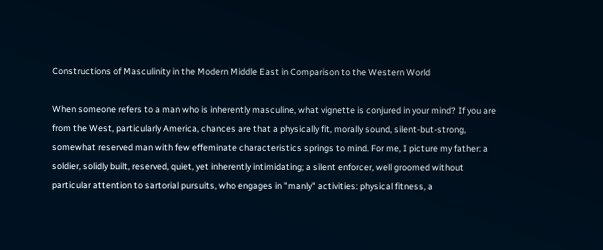Constructions of Masculinity in the Modern Middle East in Comparison to the Western World

When someone refers to a man who is inherently masculine, what vignette is conjured in your mind? If you are from the West, particularly America, chances are that a physically fit, morally sound, silent-but-strong, somewhat reserved man with few effeminate characteristics springs to mind. For me, I picture my father: a soldier, solidly built, reserved, quiet, yet inherently intimidating; a silent enforcer, well groomed without particular attention to sartorial pursuits, who engages in "manly" activities: physical fitness, a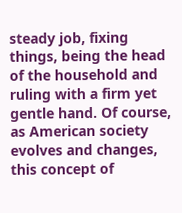steady job, fixing things, being the head of the household and ruling with a firm yet gentle hand. Of course, as American society evolves and changes, this concept of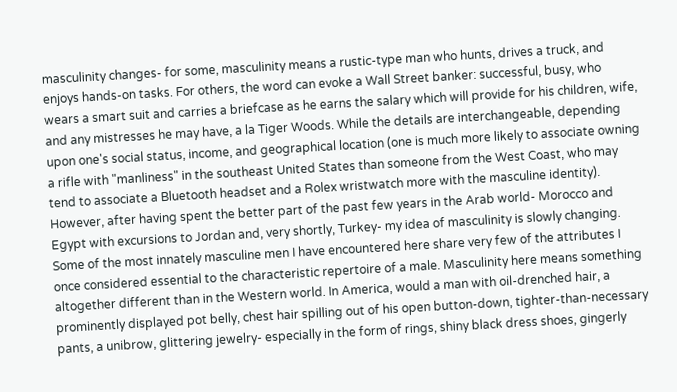masculinity changes- for some, masculinity means a rustic-type man who hunts, drives a truck, and enjoys hands-on tasks. For others, the word can evoke a Wall Street banker: successful, busy, who wears a smart suit and carries a briefcase as he earns the salary which will provide for his children, wife, and any mistresses he may have, a la Tiger Woods. While the details are interchangeable, depending upon one's social status, income, and geographical location (one is much more likely to associate owning a rifle with "manliness" in the southeast United States than someone from the West Coast, who may tend to associate a Bluetooth headset and a Rolex wristwatch more with the masculine identity).
However, after having spent the better part of the past few years in the Arab world- Morocco and Egypt with excursions to Jordan and, very shortly, Turkey- my idea of masculinity is slowly changing. Some of the most innately masculine men I have encountered here share very few of the attributes I once considered essential to the characteristic repertoire of a male. Masculinity here means something altogether different than in the Western world. In America, would a man with oil-drenched hair, a prominently displayed pot belly, chest hair spilling out of his open button-down, tighter-than-necessary pants, a unibrow, glittering jewelry- especially in the form of rings, shiny black dress shoes, gingerly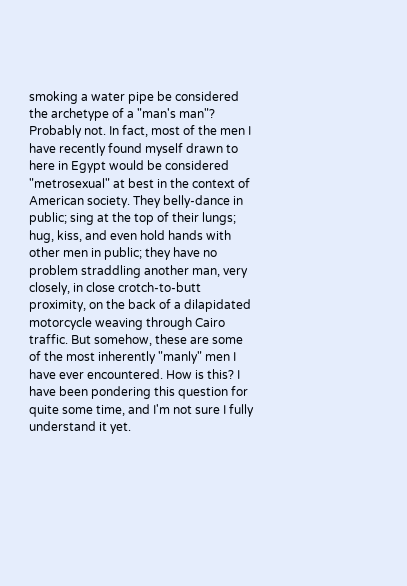smoking a water pipe be considered the archetype of a "man's man"? Probably not. In fact, most of the men I have recently found myself drawn to here in Egypt would be considered "metrosexual" at best in the context of American society. They belly-dance in public; sing at the top of their lungs; hug, kiss, and even hold hands with other men in public; they have no problem straddling another man, very closely, in close crotch-to-butt proximity, on the back of a dilapidated motorcycle weaving through Cairo traffic. But somehow, these are some of the most inherently "manly" men I have ever encountered. How is this? I have been pondering this question for quite some time, and I'm not sure I fully understand it yet.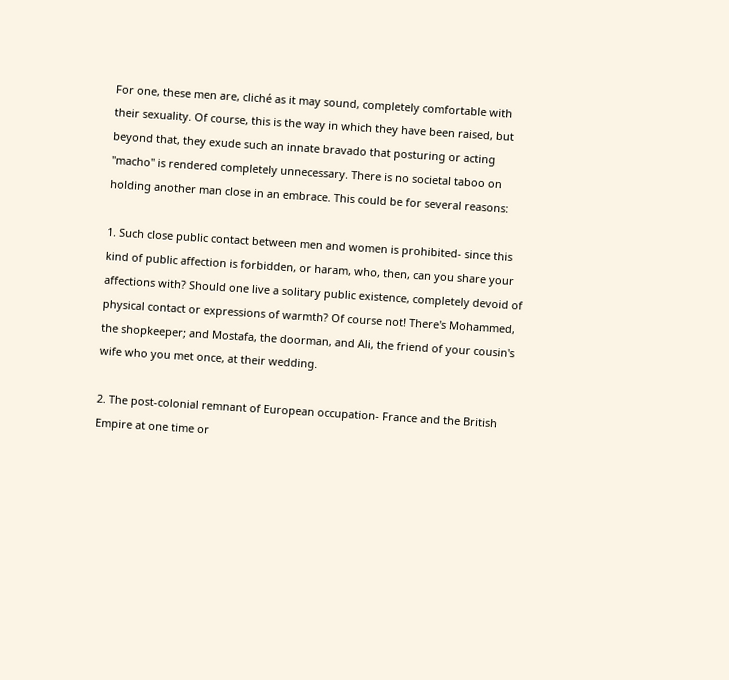For one, these men are, cliché as it may sound, completely comfortable with their sexuality. Of course, this is the way in which they have been raised, but beyond that, they exude such an innate bravado that posturing or acting "macho" is rendered completely unnecessary. There is no societal taboo on holding another man close in an embrace. This could be for several reasons:

1. Such close public contact between men and women is prohibited- since this kind of public affection is forbidden, or haram, who, then, can you share your affections with? Should one live a solitary public existence, completely devoid of physical contact or expressions of warmth? Of course not! There's Mohammed, the shopkeeper; and Mostafa, the doorman, and Ali, the friend of your cousin's wife who you met once, at their wedding.

2. The post-colonial remnant of European occupation- France and the British Empire at one time or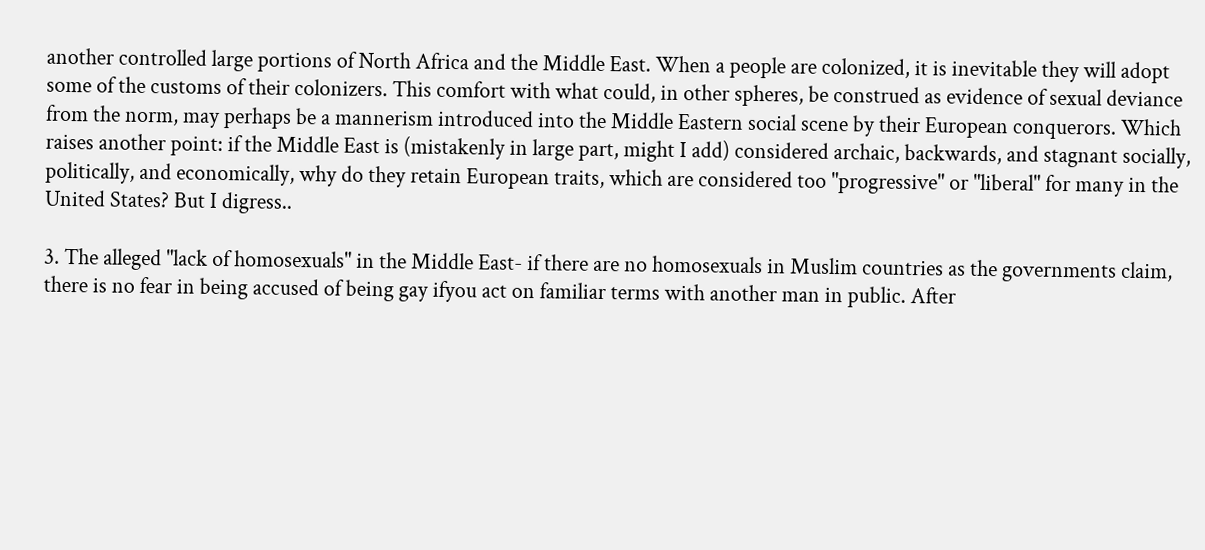another controlled large portions of North Africa and the Middle East. When a people are colonized, it is inevitable they will adopt some of the customs of their colonizers. This comfort with what could, in other spheres, be construed as evidence of sexual deviance from the norm, may perhaps be a mannerism introduced into the Middle Eastern social scene by their European conquerors. Which raises another point: if the Middle East is (mistakenly in large part, might I add) considered archaic, backwards, and stagnant socially, politically, and economically, why do they retain European traits, which are considered too "progressive" or "liberal" for many in the United States? But I digress..

3. The alleged "lack of homosexuals" in the Middle East- if there are no homosexuals in Muslim countries as the governments claim, there is no fear in being accused of being gay ifyou act on familiar terms with another man in public. After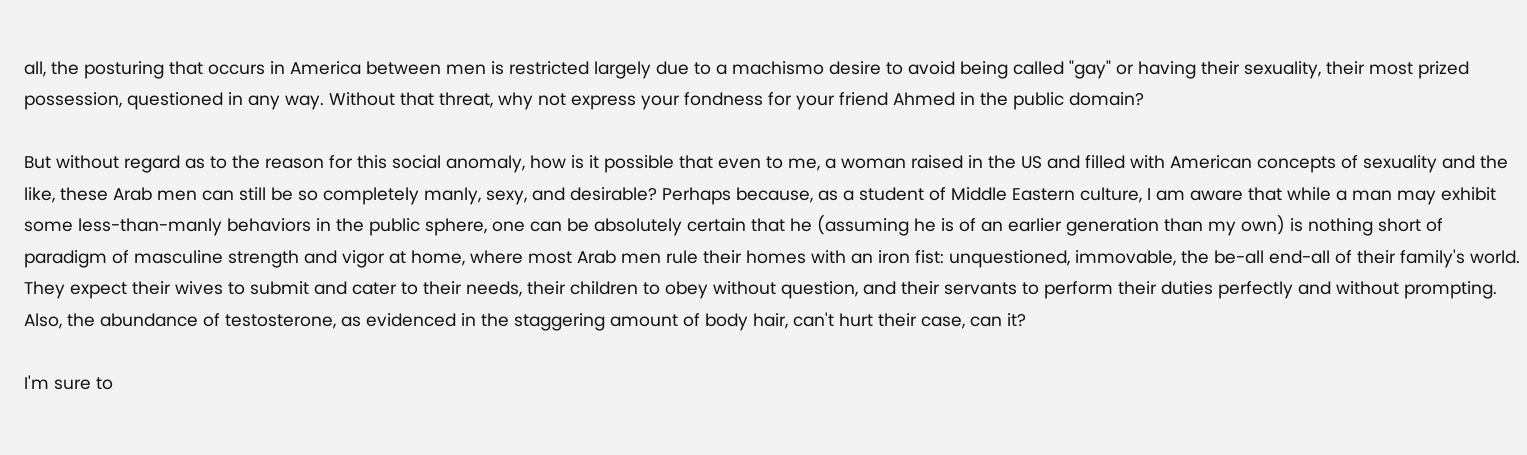all, the posturing that occurs in America between men is restricted largely due to a machismo desire to avoid being called "gay" or having their sexuality, their most prized possession, questioned in any way. Without that threat, why not express your fondness for your friend Ahmed in the public domain?

But without regard as to the reason for this social anomaly, how is it possible that even to me, a woman raised in the US and filled with American concepts of sexuality and the like, these Arab men can still be so completely manly, sexy, and desirable? Perhaps because, as a student of Middle Eastern culture, I am aware that while a man may exhibit some less-than-manly behaviors in the public sphere, one can be absolutely certain that he (assuming he is of an earlier generation than my own) is nothing short of paradigm of masculine strength and vigor at home, where most Arab men rule their homes with an iron fist: unquestioned, immovable, the be-all end-all of their family's world. They expect their wives to submit and cater to their needs, their children to obey without question, and their servants to perform their duties perfectly and without prompting. Also, the abundance of testosterone, as evidenced in the staggering amount of body hair, can't hurt their case, can it?

I'm sure to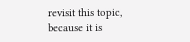revisit this topic, because it is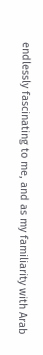endlessly fascinating to me, and as my familiarity with Arab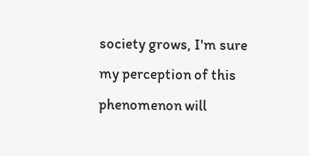society grows, I'm sure my perception of this phenomenon will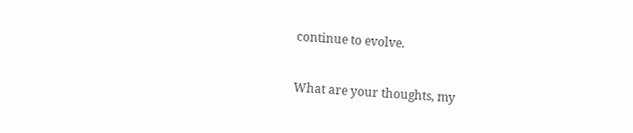continue to evolve.

What are your thoughts, my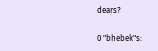dears?

0 "bhebek"s: